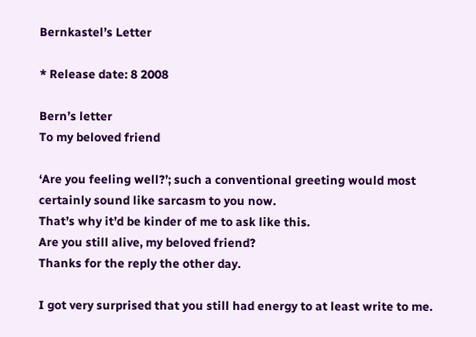Bernkastel’s Letter

* Release date: 8 2008

Bern’s letter
To my beloved friend

‘Are you feeling well?’; such a conventional greeting would most certainly sound like sarcasm to you now.
That’s why it’d be kinder of me to ask like this.
Are you still alive, my beloved friend?
Thanks for the reply the other day.

I got very surprised that you still had energy to at least write to me.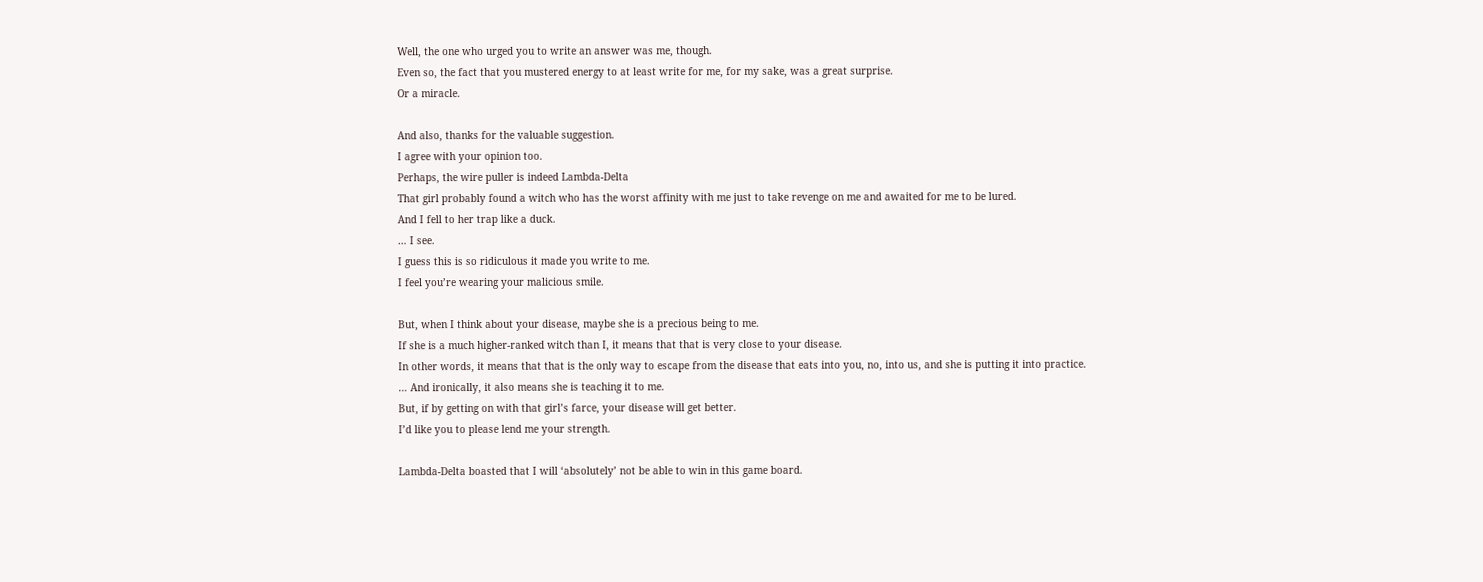Well, the one who urged you to write an answer was me, though.
Even so, the fact that you mustered energy to at least write for me, for my sake, was a great surprise.
Or a miracle.

And also, thanks for the valuable suggestion.
I agree with your opinion too.
Perhaps, the wire puller is indeed Lambda-Delta
That girl probably found a witch who has the worst affinity with me just to take revenge on me and awaited for me to be lured.
And I fell to her trap like a duck.
… I see.
I guess this is so ridiculous it made you write to me.
I feel you’re wearing your malicious smile.

But, when I think about your disease, maybe she is a precious being to me.
If she is a much higher-ranked witch than I, it means that that is very close to your disease.
In other words, it means that that is the only way to escape from the disease that eats into you, no, into us, and she is putting it into practice.
… And ironically, it also means she is teaching it to me.
But, if by getting on with that girl’s farce, your disease will get better.
I’d like you to please lend me your strength.

Lambda-Delta boasted that I will ‘absolutely’ not be able to win in this game board.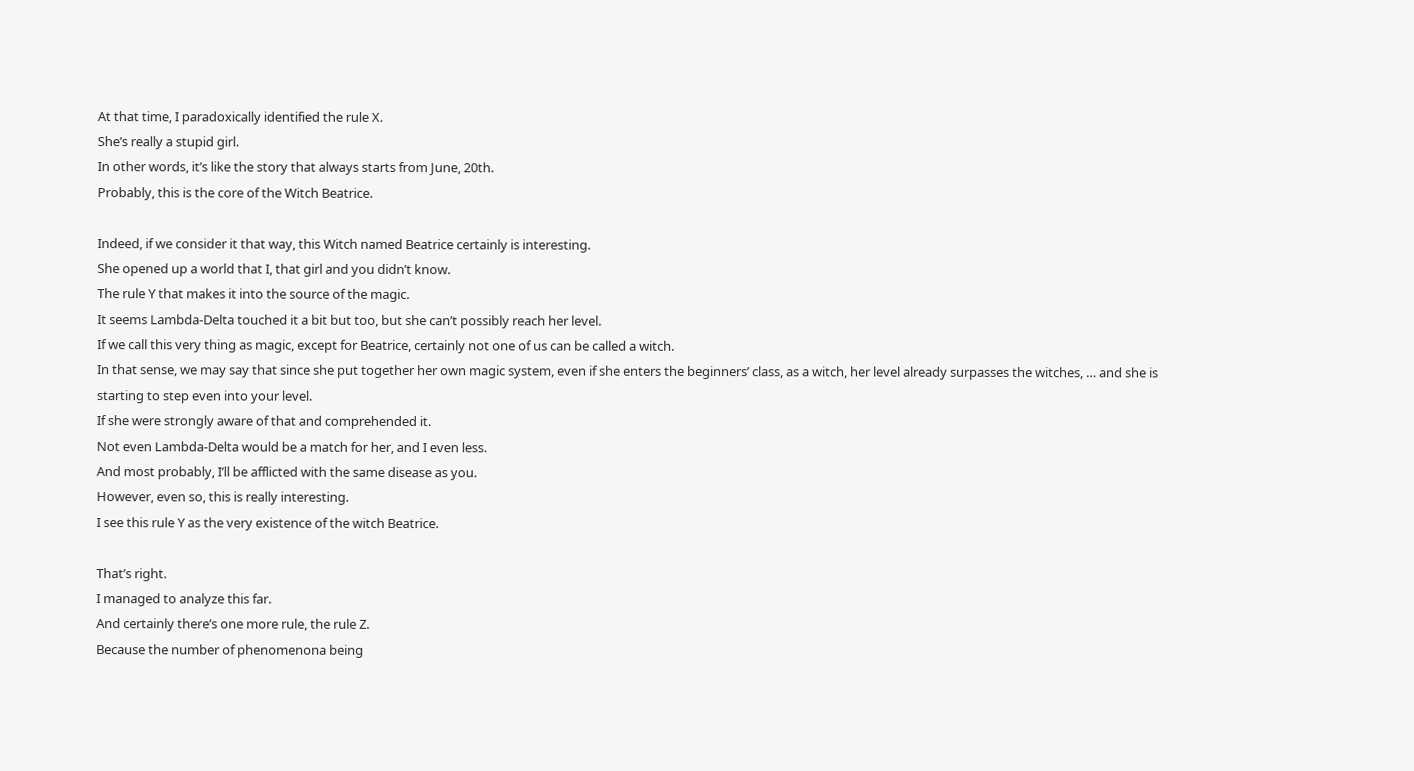At that time, I paradoxically identified the rule X.
She’s really a stupid girl.
In other words, it’s like the story that always starts from June, 20th.
Probably, this is the core of the Witch Beatrice.

Indeed, if we consider it that way, this Witch named Beatrice certainly is interesting.
She opened up a world that I, that girl and you didn’t know.
The rule Y that makes it into the source of the magic.
It seems Lambda-Delta touched it a bit but too, but she can’t possibly reach her level.
If we call this very thing as magic, except for Beatrice, certainly not one of us can be called a witch.
In that sense, we may say that since she put together her own magic system, even if she enters the beginners’ class, as a witch, her level already surpasses the witches, … and she is starting to step even into your level.
If she were strongly aware of that and comprehended it.
Not even Lambda-Delta would be a match for her, and I even less.
And most probably, I’ll be afflicted with the same disease as you.
However, even so, this is really interesting.
I see this rule Y as the very existence of the witch Beatrice.

That’s right.
I managed to analyze this far.
And certainly there’s one more rule, the rule Z.
Because the number of phenomenona being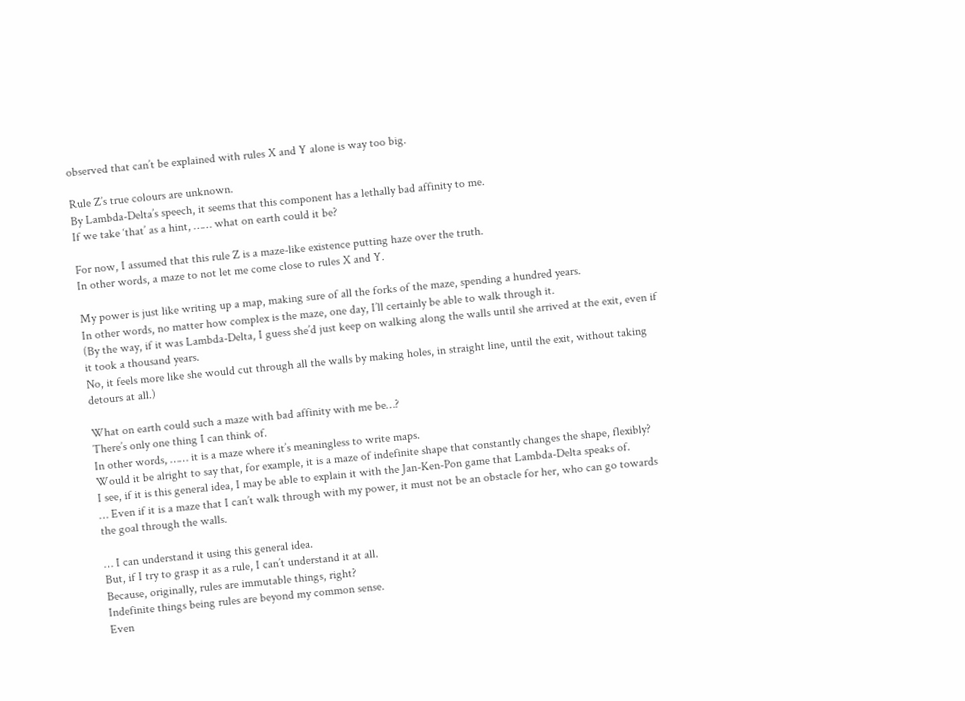observed that can’t be explained with rules X and Y alone is way too big.

Rule Z’s true colours are unknown.
By Lambda-Delta’s speech, it seems that this component has a lethally bad affinity to me.
If we take ‘that’ as a hint, …… what on earth could it be?

For now, I assumed that this rule Z is a maze-like existence putting haze over the truth.
In other words, a maze to not let me come close to rules X and Y.

My power is just like writing up a map, making sure of all the forks of the maze, spending a hundred years.
In other words, no matter how complex is the maze, one day, I’ll certainly be able to walk through it.
(By the way, if it was Lambda-Delta, I guess she’d just keep on walking along the walls until she arrived at the exit, even if it took a thousand years.
No, it feels more like she would cut through all the walls by making holes, in straight line, until the exit, without taking detours at all.)

What on earth could such a maze with bad affinity with me be…?
There’s only one thing I can think of.
In other words, …… it is a maze where it’s meaningless to write maps.
Would it be alright to say that, for example, it is a maze of indefinite shape that constantly changes the shape, flexibly?
I see, if it is this general idea, I may be able to explain it with the Jan-Ken-Pon game that Lambda-Delta speaks of.
… Even if it is a maze that I can’t walk through with my power, it must not be an obstacle for her, who can go towards the goal through the walls.

… I can understand it using this general idea.
But, if I try to grasp it as a rule, I can’t understand it at all.
Because, originally, rules are immutable things, right?
Indefinite things being rules are beyond my common sense.
Even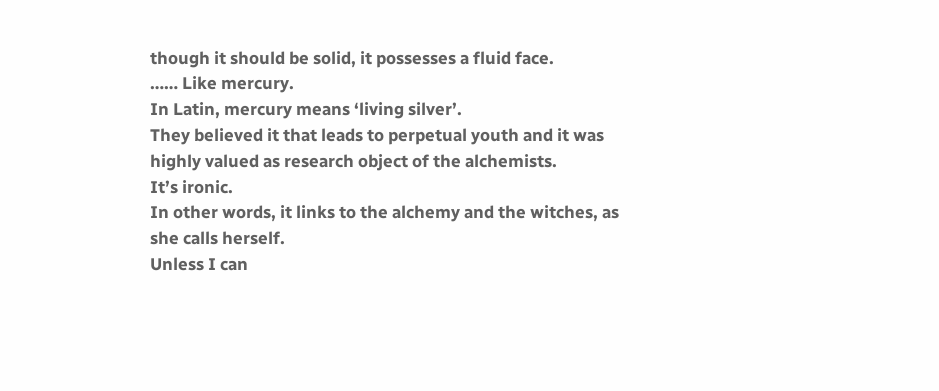though it should be solid, it possesses a fluid face.
…… Like mercury.
In Latin, mercury means ‘living silver’.
They believed it that leads to perpetual youth and it was highly valued as research object of the alchemists.
It’s ironic.
In other words, it links to the alchemy and the witches, as she calls herself.
Unless I can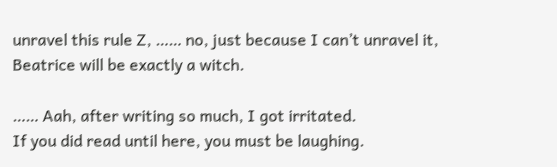unravel this rule Z, …… no, just because I can’t unravel it, Beatrice will be exactly a witch.

…… Aah, after writing so much, I got irritated.
If you did read until here, you must be laughing.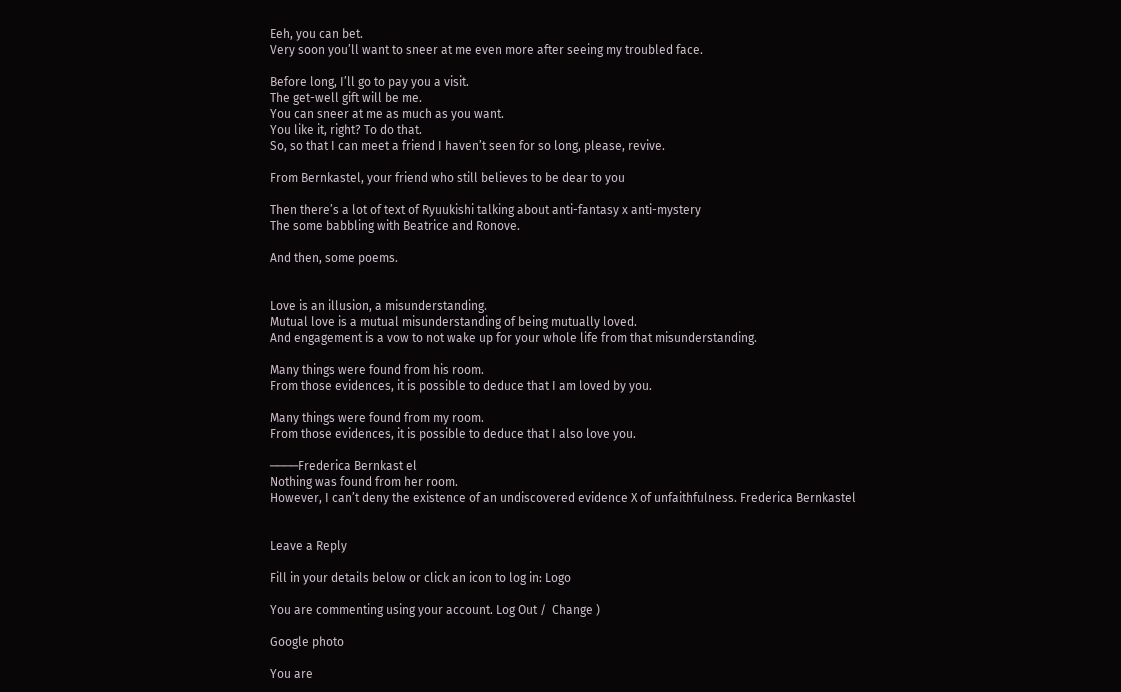Eeh, you can bet.
Very soon you’ll want to sneer at me even more after seeing my troubled face.

Before long, I’ll go to pay you a visit.
The get-well gift will be me.
You can sneer at me as much as you want.
You like it, right? To do that.
So, so that I can meet a friend I haven’t seen for so long, please, revive.

From Bernkastel, your friend who still believes to be dear to you

Then there’s a lot of text of Ryuukishi talking about anti-fantasy x anti-mystery
The some babbling with Beatrice and Ronove.

And then, some poems.


Love is an illusion, a misunderstanding.
Mutual love is a mutual misunderstanding of being mutually loved.
And engagement is a vow to not wake up for your whole life from that misunderstanding.

Many things were found from his room.
From those evidences, it is possible to deduce that I am loved by you.

Many things were found from my room.
From those evidences, it is possible to deduce that I also love you.

────Frederica Bernkast el
Nothing was found from her room.
However, I can’t deny the existence of an undiscovered evidence X of unfaithfulness. Frederica Bernkastel


Leave a Reply

Fill in your details below or click an icon to log in: Logo

You are commenting using your account. Log Out /  Change )

Google photo

You are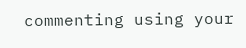commenting using your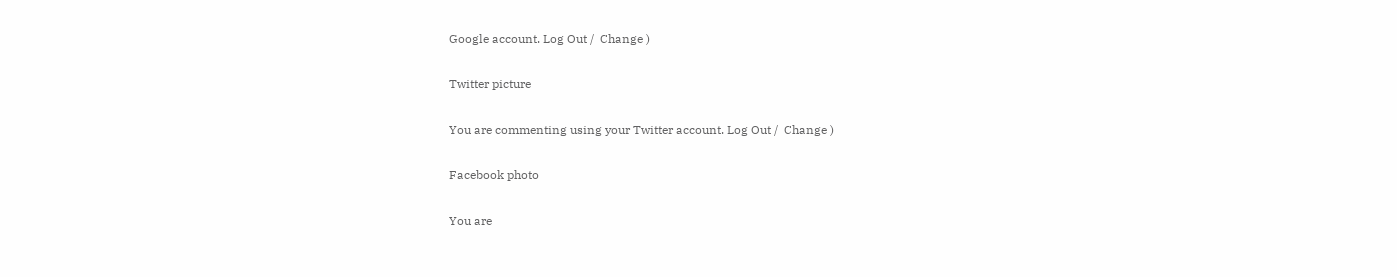Google account. Log Out /  Change )

Twitter picture

You are commenting using your Twitter account. Log Out /  Change )

Facebook photo

You are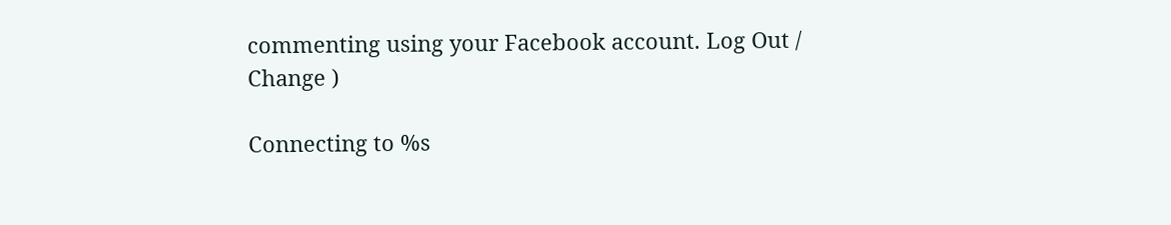commenting using your Facebook account. Log Out /  Change )

Connecting to %s